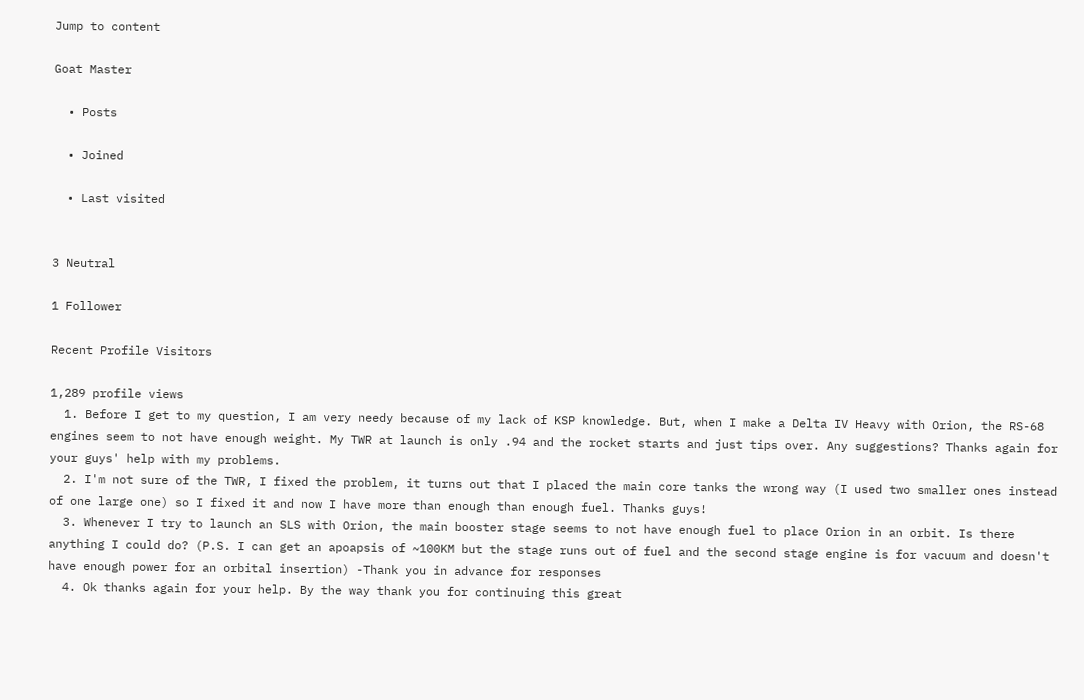Jump to content

Goat Master

  • Posts

  • Joined

  • Last visited


3 Neutral

1 Follower

Recent Profile Visitors

1,289 profile views
  1. Before I get to my question, I am very needy because of my lack of KSP knowledge. But, when I make a Delta IV Heavy with Orion, the RS-68 engines seem to not have enough weight. My TWR at launch is only .94 and the rocket starts and just tips over. Any suggestions? Thanks again for your guys' help with my problems.
  2. I'm not sure of the TWR, I fixed the problem, it turns out that I placed the main core tanks the wrong way (I used two smaller ones instead of one large one) so I fixed it and now I have more than enough than enough fuel. Thanks guys!
  3. Whenever I try to launch an SLS with Orion, the main booster stage seems to not have enough fuel to place Orion in an orbit. Is there anything I could do? (P.S. I can get an apoapsis of ~100KM but the stage runs out of fuel and the second stage engine is for vacuum and doesn't have enough power for an orbital insertion) -Thank you in advance for responses
  4. Ok thanks again for your help. By the way thank you for continuing this great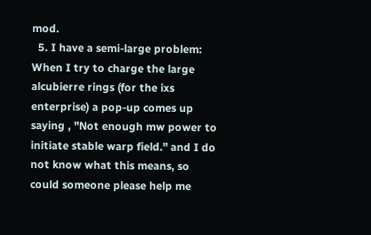mod.
  5. I have a semi-large problem: When I try to charge the large alcubierre rings (for the ixs enterprise) a pop-up comes up saying , "Not enough mw power to initiate stable warp field." and I do not know what this means, so could someone please help me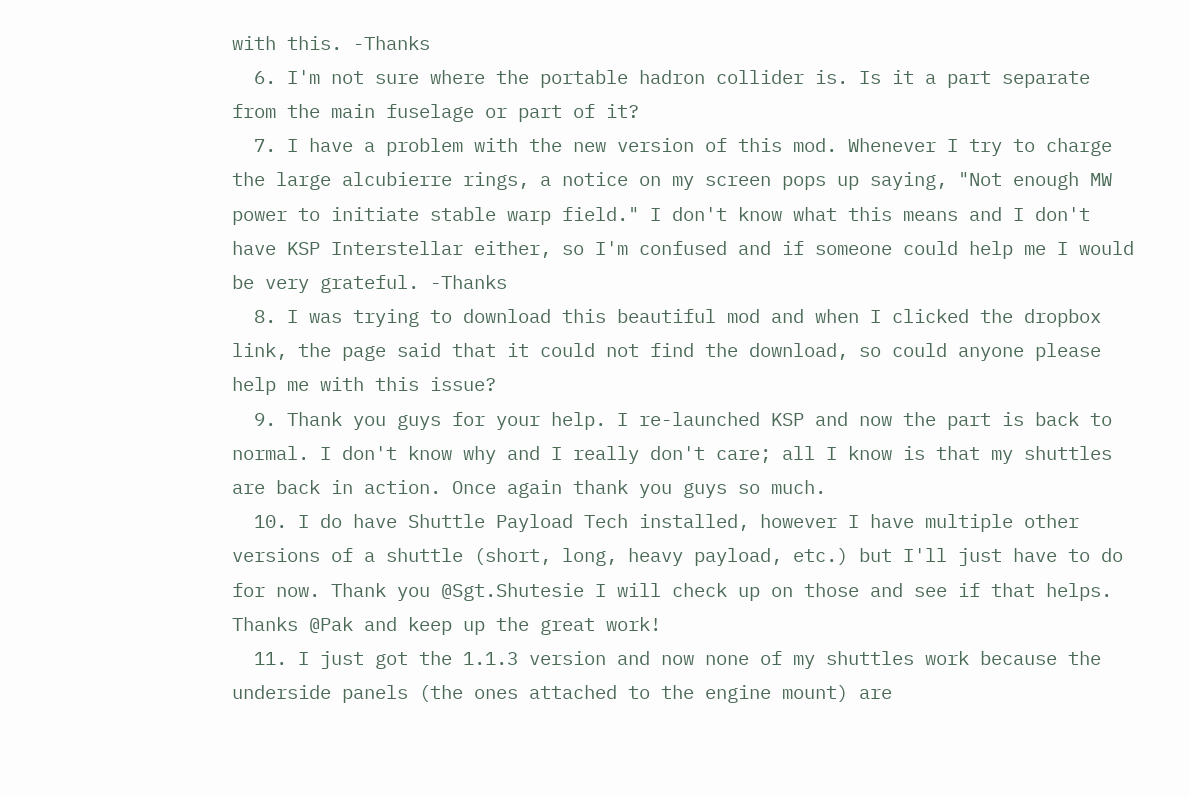with this. -Thanks
  6. I'm not sure where the portable hadron collider is. Is it a part separate from the main fuselage or part of it?
  7. I have a problem with the new version of this mod. Whenever I try to charge the large alcubierre rings, a notice on my screen pops up saying, "Not enough MW power to initiate stable warp field." I don't know what this means and I don't have KSP Interstellar either, so I'm confused and if someone could help me I would be very grateful. -Thanks
  8. I was trying to download this beautiful mod and when I clicked the dropbox link, the page said that it could not find the download, so could anyone please help me with this issue?
  9. Thank you guys for your help. I re-launched KSP and now the part is back to normal. I don't know why and I really don't care; all I know is that my shuttles are back in action. Once again thank you guys so much.
  10. I do have Shuttle Payload Tech installed, however I have multiple other versions of a shuttle (short, long, heavy payload, etc.) but I'll just have to do for now. Thank you @Sgt.Shutesie I will check up on those and see if that helps. Thanks @Pak and keep up the great work!
  11. I just got the 1.1.3 version and now none of my shuttles work because the underside panels (the ones attached to the engine mount) are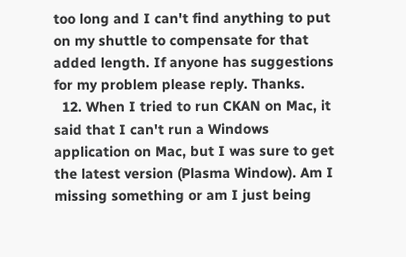too long and I can't find anything to put on my shuttle to compensate for that added length. If anyone has suggestions for my problem please reply. Thanks.
  12. When I tried to run CKAN on Mac, it said that I can't run a Windows application on Mac, but I was sure to get the latest version (Plasma Window). Am I missing something or am I just being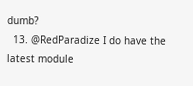dumb?
  13. @RedParadize I do have the latest module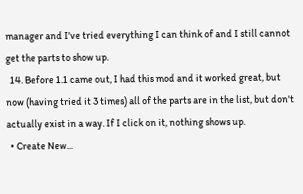manager and I've tried everything I can think of and I still cannot get the parts to show up.
  14. Before 1.1 came out, I had this mod and it worked great, but now (having tried it 3 times) all of the parts are in the list, but don't actually exist in a way. If I click on it, nothing shows up.
  • Create New...